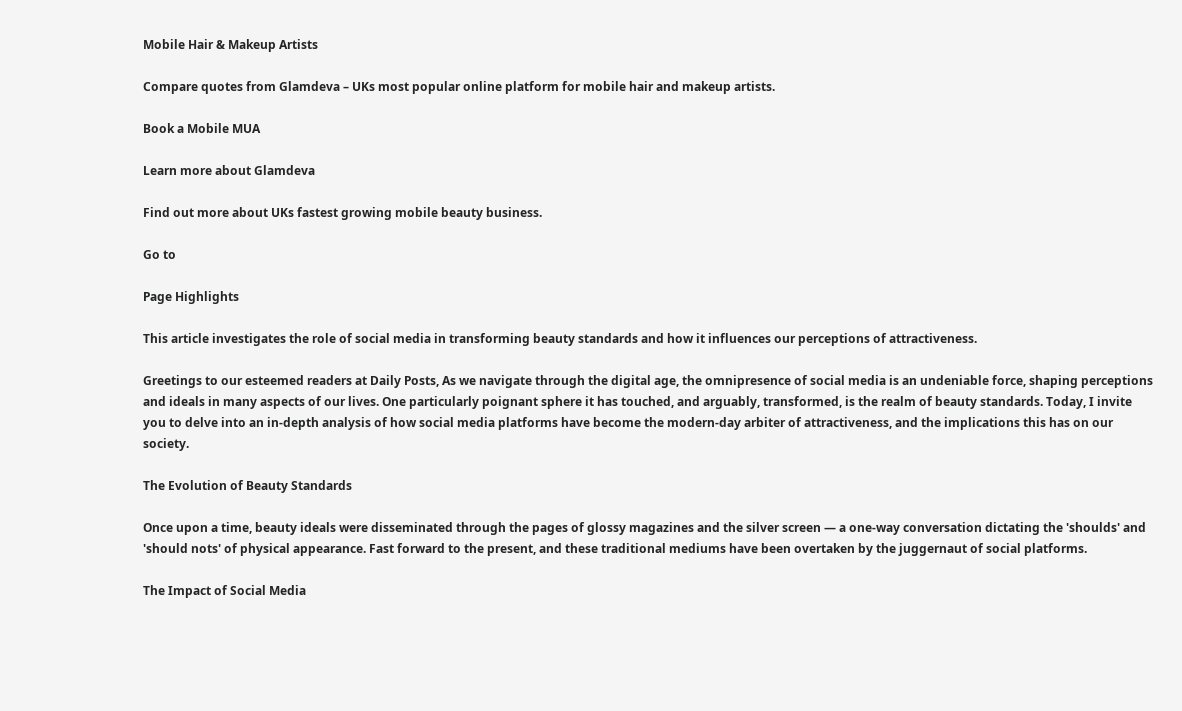Mobile Hair & Makeup Artists

Compare quotes from Glamdeva – UKs most popular online platform for mobile hair and makeup artists.

Book a Mobile MUA

Learn more about Glamdeva

Find out more about UKs fastest growing mobile beauty business.

Go to

Page Highlights

This article investigates the role of social media in transforming beauty standards and how it influences our perceptions of attractiveness.

Greetings to our esteemed readers at Daily Posts, As we navigate through the digital age, the omnipresence of social media is an undeniable force, shaping perceptions and ideals in many aspects of our lives. One particularly poignant sphere it has touched, and arguably, transformed, is the realm of beauty standards. Today, I invite you to delve into an in-depth analysis of how social media platforms have become the modern-day arbiter of attractiveness, and the implications this has on our society.

The Evolution of Beauty Standards

Once upon a time, beauty ideals were disseminated through the pages of glossy magazines and the silver screen — a one-way conversation dictating the 'shoulds' and 'should nots' of physical appearance. Fast forward to the present, and these traditional mediums have been overtaken by the juggernaut of social platforms.

The Impact of Social Media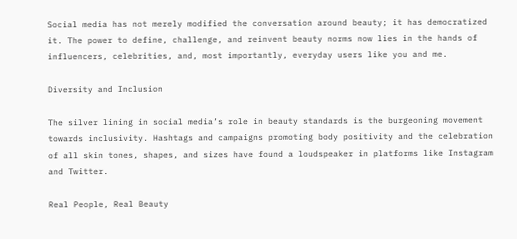Social media has not merely modified the conversation around beauty; it has democratized it. The power to define, challenge, and reinvent beauty norms now lies in the hands of influencers, celebrities, and, most importantly, everyday users like you and me.

Diversity and Inclusion

The silver lining in social media’s role in beauty standards is the burgeoning movement towards inclusivity. Hashtags and campaigns promoting body positivity and the celebration of all skin tones, shapes, and sizes have found a loudspeaker in platforms like Instagram and Twitter.

Real People, Real Beauty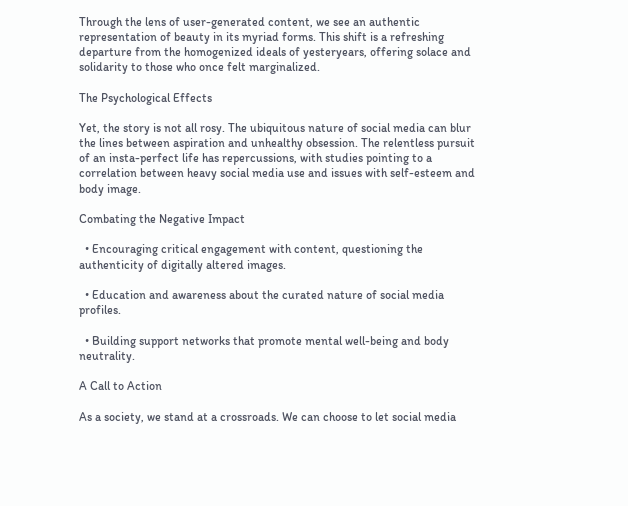Through the lens of user-generated content, we see an authentic representation of beauty in its myriad forms. This shift is a refreshing departure from the homogenized ideals of yesteryears, offering solace and solidarity to those who once felt marginalized.

The Psychological Effects

Yet, the story is not all rosy. The ubiquitous nature of social media can blur the lines between aspiration and unhealthy obsession. The relentless pursuit of an insta-perfect life has repercussions, with studies pointing to a correlation between heavy social media use and issues with self-esteem and body image.

Combating the Negative Impact

  • Encouraging critical engagement with content, questioning the authenticity of digitally altered images.

  • Education and awareness about the curated nature of social media profiles.

  • Building support networks that promote mental well-being and body neutrality.

A Call to Action

As a society, we stand at a crossroads. We can choose to let social media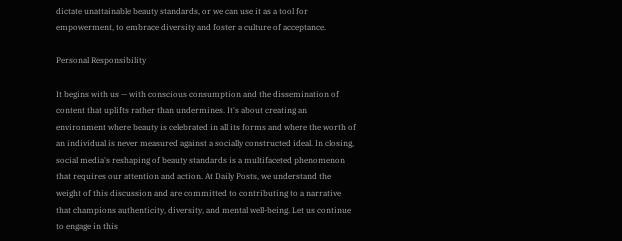dictate unattainable beauty standards, or we can use it as a tool for empowerment, to embrace diversity and foster a culture of acceptance.

Personal Responsibility

It begins with us — with conscious consumption and the dissemination of content that uplifts rather than undermines. It's about creating an environment where beauty is celebrated in all its forms and where the worth of an individual is never measured against a socially constructed ideal. In closing, social media's reshaping of beauty standards is a multifaceted phenomenon that requires our attention and action. At Daily Posts, we understand the weight of this discussion and are committed to contributing to a narrative that champions authenticity, diversity, and mental well-being. Let us continue to engage in this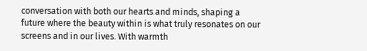conversation with both our hearts and minds, shaping a future where the beauty within is what truly resonates on our screens and in our lives. With warmth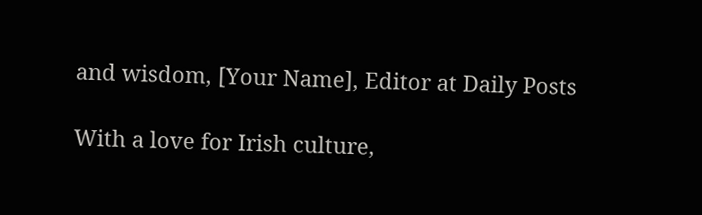and wisdom, [Your Name], Editor at Daily Posts

With a love for Irish culture,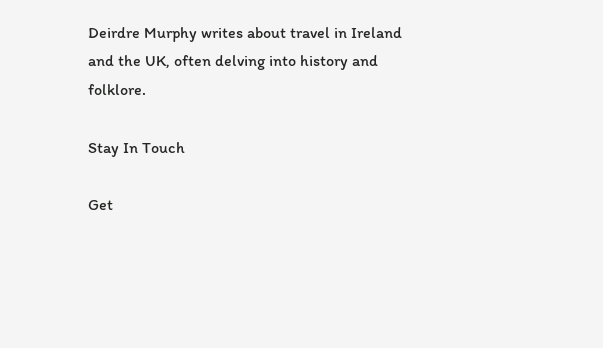Deirdre Murphy writes about travel in Ireland and the UK, often delving into history and folklore.

Stay In Touch

Get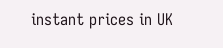instant prices in UK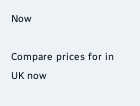Now

Compare prices for in UK now